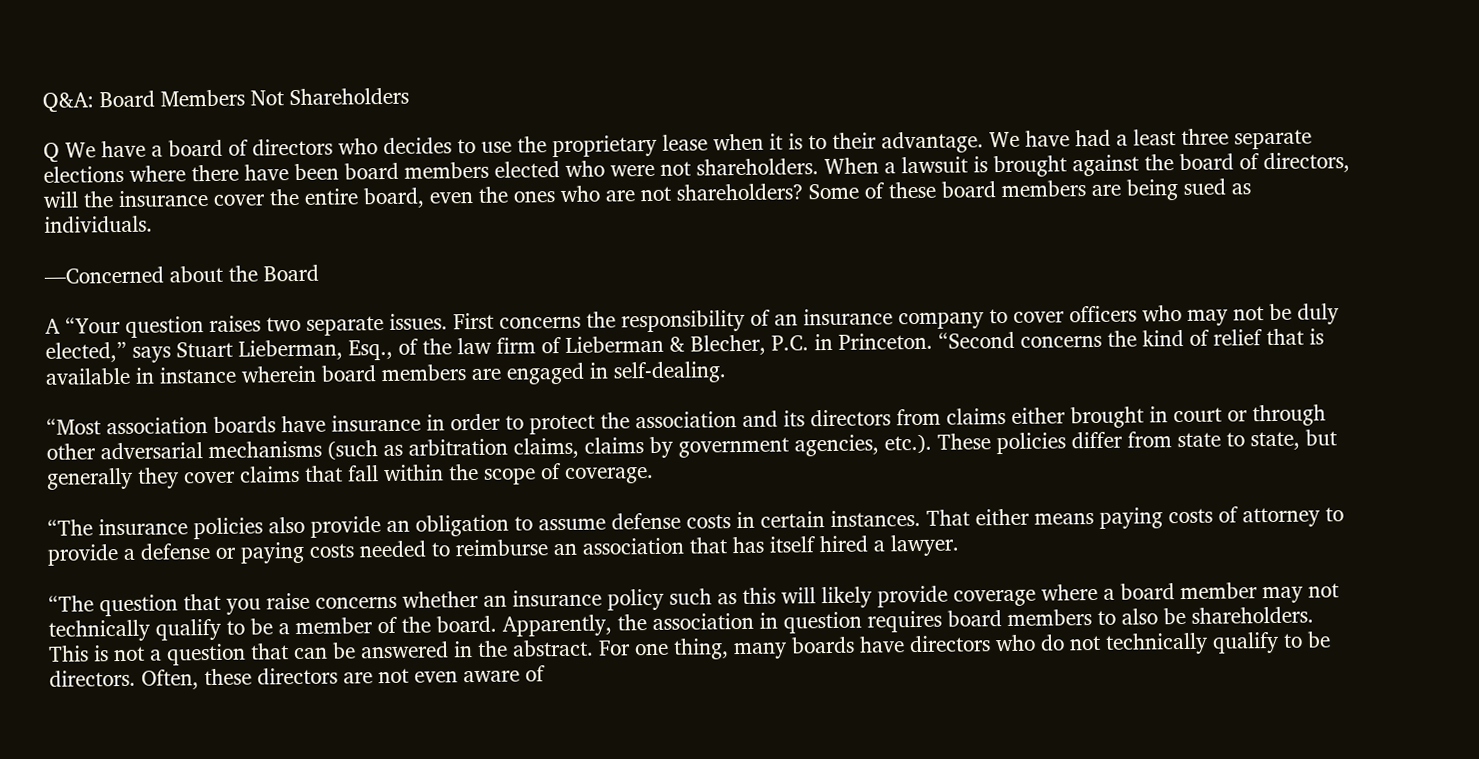Q&A: Board Members Not Shareholders

Q We have a board of directors who decides to use the proprietary lease when it is to their advantage. We have had a least three separate elections where there have been board members elected who were not shareholders. When a lawsuit is brought against the board of directors, will the insurance cover the entire board, even the ones who are not shareholders? Some of these board members are being sued as individuals.

—Concerned about the Board

A “Your question raises two separate issues. First concerns the responsibility of an insurance company to cover officers who may not be duly elected,” says Stuart Lieberman, Esq., of the law firm of Lieberman & Blecher, P.C. in Princeton. “Second concerns the kind of relief that is available in instance wherein board members are engaged in self-dealing.

“Most association boards have insurance in order to protect the association and its directors from claims either brought in court or through other adversarial mechanisms (such as arbitration claims, claims by government agencies, etc.). These policies differ from state to state, but generally they cover claims that fall within the scope of coverage.

“The insurance policies also provide an obligation to assume defense costs in certain instances. That either means paying costs of attorney to provide a defense or paying costs needed to reimburse an association that has itself hired a lawyer.

“The question that you raise concerns whether an insurance policy such as this will likely provide coverage where a board member may not technically qualify to be a member of the board. Apparently, the association in question requires board members to also be shareholders. This is not a question that can be answered in the abstract. For one thing, many boards have directors who do not technically qualify to be directors. Often, these directors are not even aware of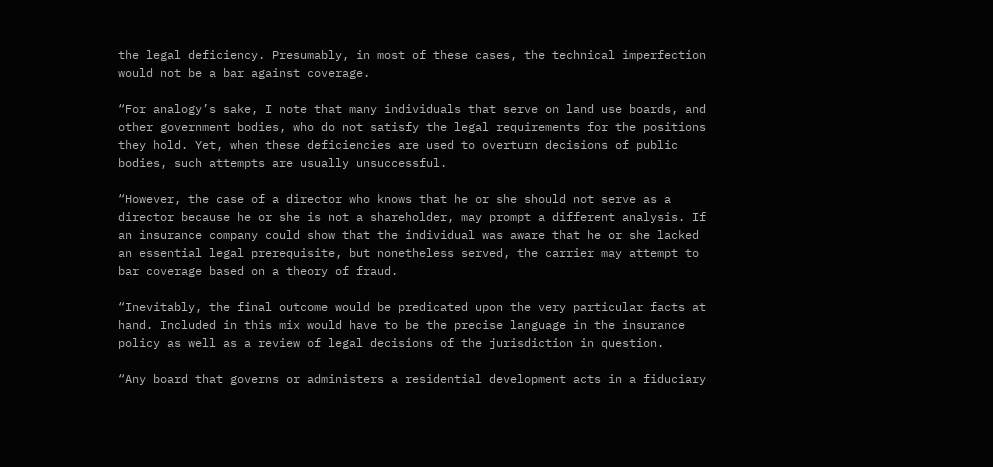the legal deficiency. Presumably, in most of these cases, the technical imperfection would not be a bar against coverage.

“For analogy’s sake, I note that many individuals that serve on land use boards, and other government bodies, who do not satisfy the legal requirements for the positions they hold. Yet, when these deficiencies are used to overturn decisions of public bodies, such attempts are usually unsuccessful.

“However, the case of a director who knows that he or she should not serve as a director because he or she is not a shareholder, may prompt a different analysis. If an insurance company could show that the individual was aware that he or she lacked an essential legal prerequisite, but nonetheless served, the carrier may attempt to bar coverage based on a theory of fraud.

“Inevitably, the final outcome would be predicated upon the very particular facts at hand. Included in this mix would have to be the precise language in the insurance policy as well as a review of legal decisions of the jurisdiction in question.

“Any board that governs or administers a residential development acts in a fiduciary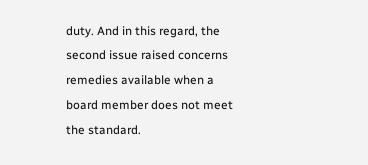duty. And in this regard, the second issue raised concerns remedies available when a board member does not meet the standard.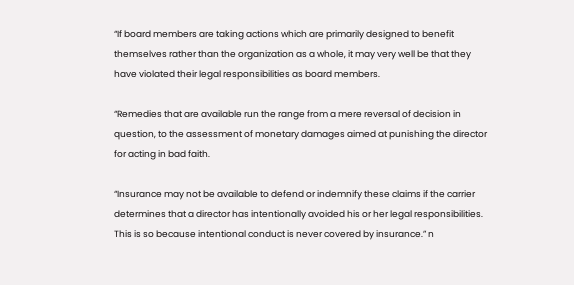“If board members are taking actions which are primarily designed to benefit themselves rather than the organization as a whole, it may very well be that they have violated their legal responsibilities as board members.

“Remedies that are available run the range from a mere reversal of decision in question, to the assessment of monetary damages aimed at punishing the director for acting in bad faith.

“Insurance may not be available to defend or indemnify these claims if the carrier determines that a director has intentionally avoided his or her legal responsibilities. This is so because intentional conduct is never covered by insurance.” n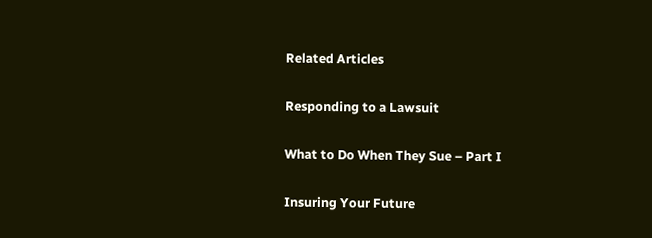Related Articles

Responding to a Lawsuit

What to Do When They Sue – Part I

Insuring Your Future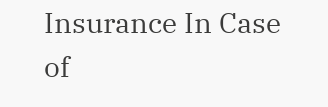Insurance In Case of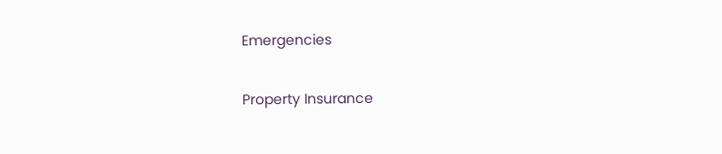Emergencies

Property Insurance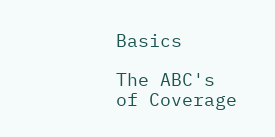Basics

The ABC's of Coverage